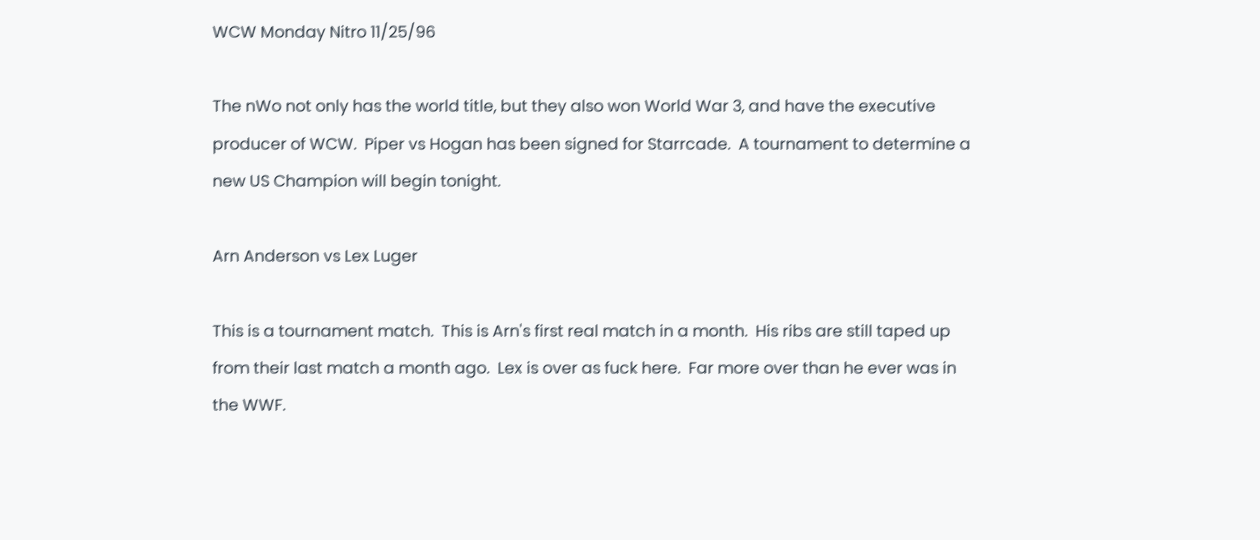WCW Monday Nitro 11/25/96

The nWo not only has the world title, but they also won World War 3, and have the executive producer of WCW.  Piper vs Hogan has been signed for Starrcade.  A tournament to determine a new US Champion will begin tonight.

Arn Anderson vs Lex Luger

This is a tournament match.  This is Arn's first real match in a month.  His ribs are still taped up from their last match a month ago.  Lex is over as fuck here.  Far more over than he ever was in the WWF.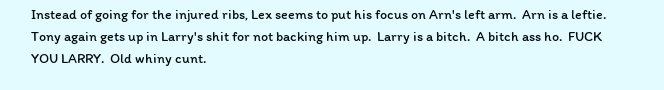Instead of going for the injured ribs, Lex seems to put his focus on Arn's left arm.  Arn is a leftie.  Tony again gets up in Larry's shit for not backing him up.  Larry is a bitch.  A bitch ass ho.  FUCK YOU LARRY.  Old whiny cunt.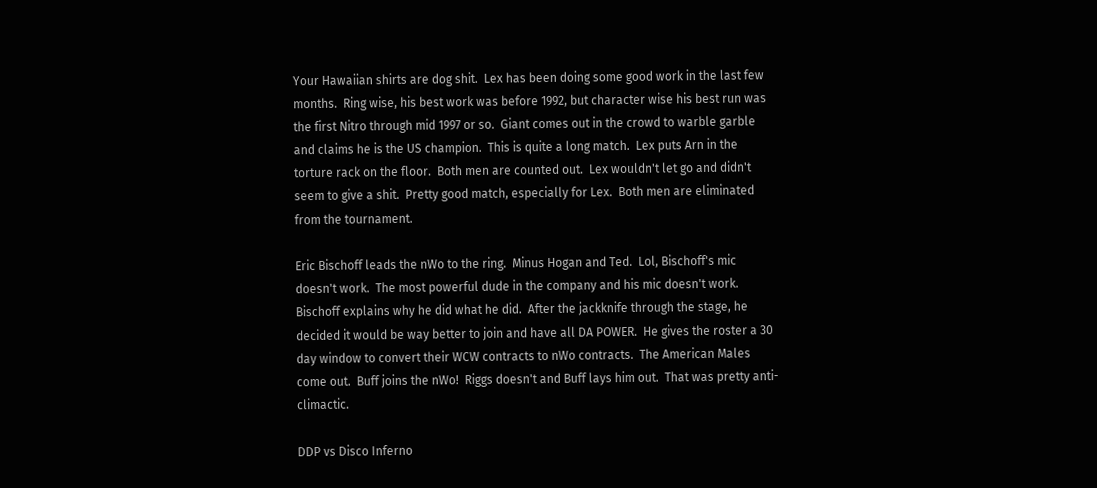Your Hawaiian shirts are dog shit.  Lex has been doing some good work in the last few months.  Ring wise, his best work was before 1992, but character wise his best run was the first Nitro through mid 1997 or so.  Giant comes out in the crowd to warble garble and claims he is the US champion.  This is quite a long match.  Lex puts Arn in the torture rack on the floor.  Both men are counted out.  Lex wouldn't let go and didn't seem to give a shit.  Pretty good match, especially for Lex.  Both men are eliminated from the tournament.

Eric Bischoff leads the nWo to the ring.  Minus Hogan and Ted.  Lol, Bischoff's mic doesn't work.  The most powerful dude in the company and his mic doesn't work.  Bischoff explains why he did what he did.  After the jackknife through the stage, he decided it would be way better to join and have all DA POWER.  He gives the roster a 30 day window to convert their WCW contracts to nWo contracts.  The American Males come out.  Buff joins the nWo!  Riggs doesn't and Buff lays him out.  That was pretty anti-climactic.

DDP vs Disco Inferno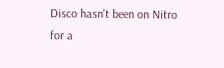Disco hasn't been on Nitro for a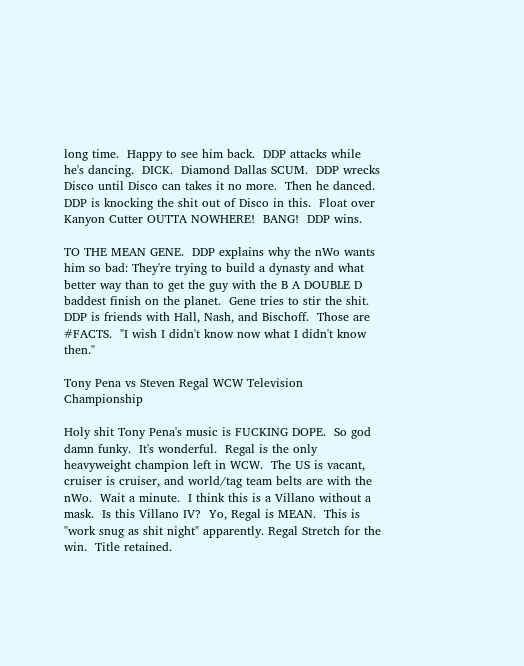long time.  Happy to see him back.  DDP attacks while he's dancing.  DICK.  Diamond Dallas SCUM.  DDP wrecks Disco until Disco can takes it no more.  Then he danced.  DDP is knocking the shit out of Disco in this.  Float over Kanyon Cutter OUTTA NOWHERE!  BANG!  DDP wins.

TO THE MEAN GENE.  DDP explains why the nWo wants him so bad: They're trying to build a dynasty and what better way than to get the guy with the B A DOUBLE D baddest finish on the planet.  Gene tries to stir the shit.  DDP is friends with Hall, Nash, and Bischoff.  Those are #FACTS.  "I wish I didn't know now what I didn't know then."

Tony Pena vs Steven Regal WCW Television Championship

Holy shit Tony Pena's music is FUCKING DOPE.  So god damn funky.  It's wonderful.  Regal is the only heavyweight champion left in WCW.  The US is vacant, cruiser is cruiser, and world/tag team belts are with the nWo.  Wait a minute.  I think this is a Villano without a mask.  Is this Villano IV?  Yo, Regal is MEAN.  This is "work snug as shit night" apparently. Regal Stretch for the win.  Title retained.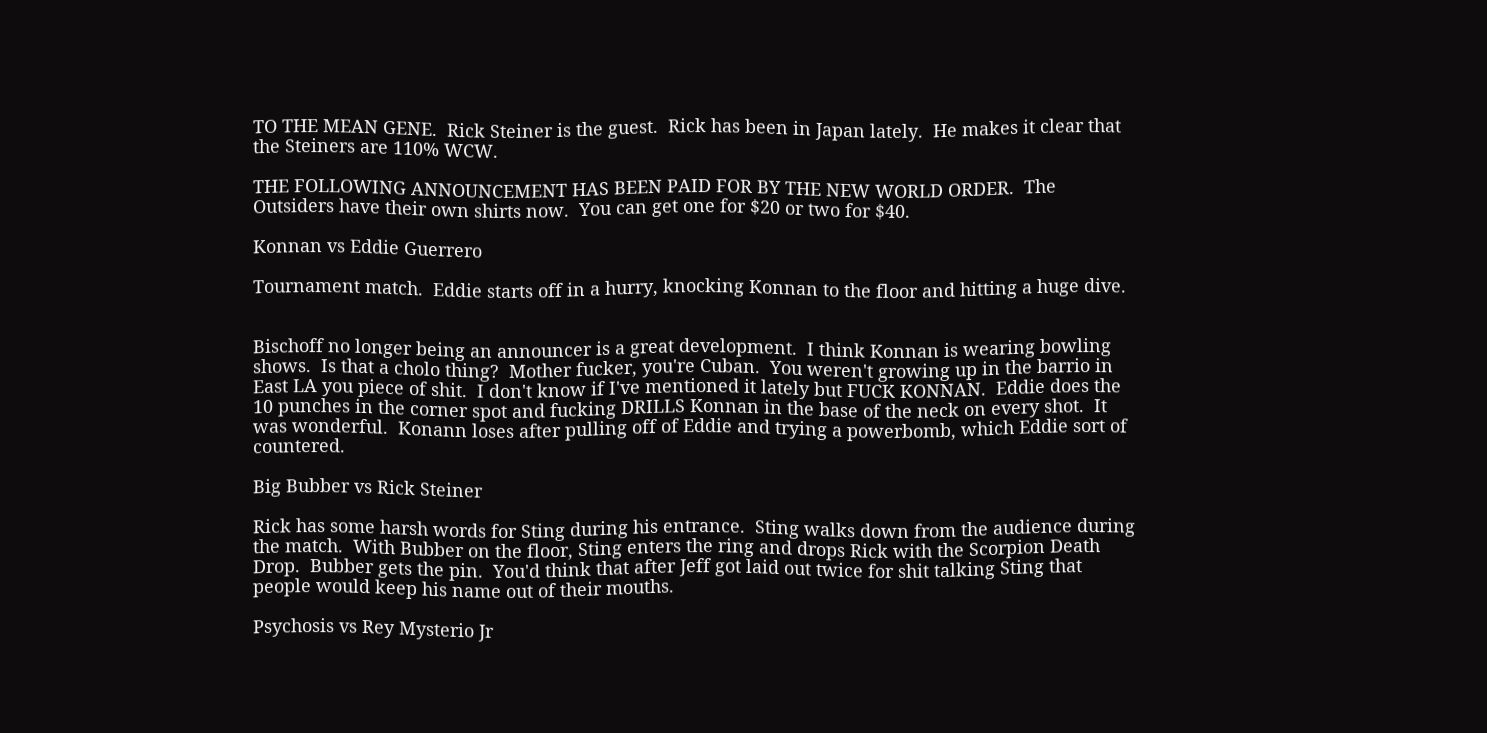TO THE MEAN GENE.  Rick Steiner is the guest.  Rick has been in Japan lately.  He makes it clear that the Steiners are 110% WCW.

THE FOLLOWING ANNOUNCEMENT HAS BEEN PAID FOR BY THE NEW WORLD ORDER.  The Outsiders have their own shirts now.  You can get one for $20 or two for $40.

Konnan vs Eddie Guerrero

Tournament match.  Eddie starts off in a hurry, knocking Konnan to the floor and hitting a huge dive.


Bischoff no longer being an announcer is a great development.  I think Konnan is wearing bowling shows.  Is that a cholo thing?  Mother fucker, you're Cuban.  You weren't growing up in the barrio in East LA you piece of shit.  I don't know if I've mentioned it lately but FUCK KONNAN.  Eddie does the 10 punches in the corner spot and fucking DRILLS Konnan in the base of the neck on every shot.  It was wonderful.  Konann loses after pulling off of Eddie and trying a powerbomb, which Eddie sort of countered.

Big Bubber vs Rick Steiner

Rick has some harsh words for Sting during his entrance.  Sting walks down from the audience during the match.  With Bubber on the floor, Sting enters the ring and drops Rick with the Scorpion Death Drop.  Bubber gets the pin.  You'd think that after Jeff got laid out twice for shit talking Sting that people would keep his name out of their mouths.

Psychosis vs Rey Mysterio Jr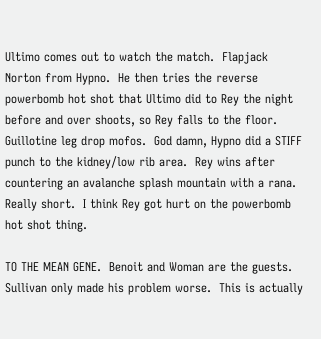Ultimo comes out to watch the match.  Flapjack Norton from Hypno.  He then tries the reverse powerbomb hot shot that Ultimo did to Rey the night before and over shoots, so Rey falls to the floor.  Guillotine leg drop mofos.  God damn, Hypno did a STIFF punch to the kidney/low rib area.  Rey wins after countering an avalanche splash mountain with a rana.  Really short.  I think Rey got hurt on the powerbomb hot shot thing.

TO THE MEAN GENE.  Benoit and Woman are the guests.  Sullivan only made his problem worse.  This is actually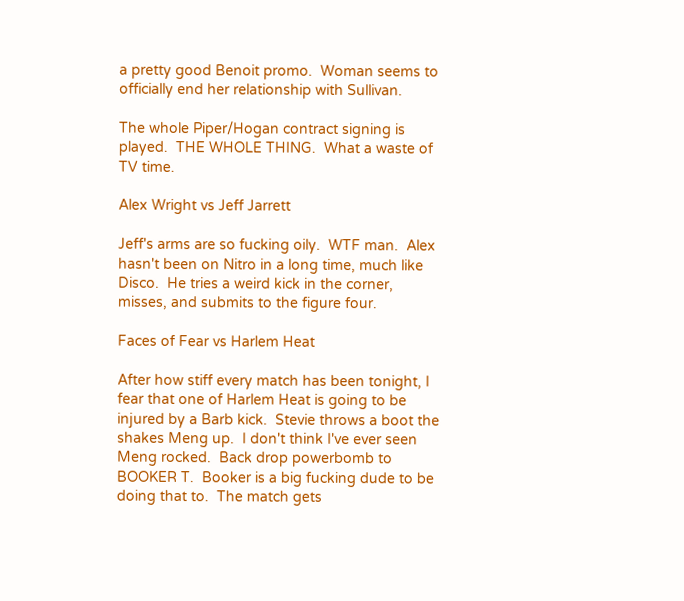a pretty good Benoit promo.  Woman seems to officially end her relationship with Sullivan.

The whole Piper/Hogan contract signing is played.  THE WHOLE THING.  What a waste of TV time.

Alex Wright vs Jeff Jarrett

Jeff's arms are so fucking oily.  WTF man.  Alex hasn't been on Nitro in a long time, much like Disco.  He tries a weird kick in the corner, misses, and submits to the figure four.

Faces of Fear vs Harlem Heat

After how stiff every match has been tonight, I fear that one of Harlem Heat is going to be injured by a Barb kick.  Stevie throws a boot the shakes Meng up.  I don't think I've ever seen Meng rocked.  Back drop powerbomb to BOOKER T.  Booker is a big fucking dude to be doing that to.  The match gets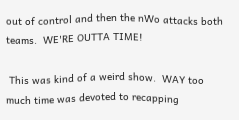out of control and then the nWo attacks both teams.  WE'RE OUTTA TIME!

 This was kind of a weird show.  WAY too much time was devoted to recapping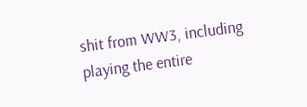shit from WW3, including playing the entire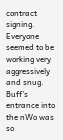contract signing.  Everyone seemed to be working very aggressively and snug.   Buff's entrance into the nWo was so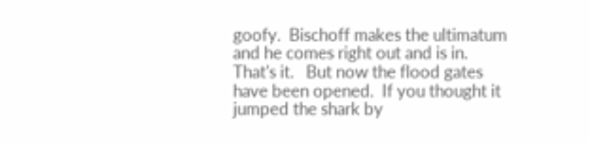goofy.  Bischoff makes the ultimatum and he comes right out and is in.  That's it.   But now the flood gates have been opened.  If you thought it jumped the shark by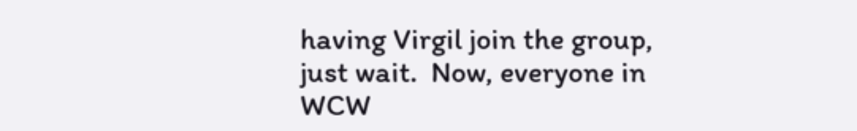having Virgil join the group, just wait.  Now, everyone in WCW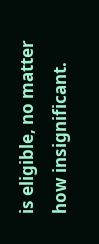is eligible, no matter how insignificant.